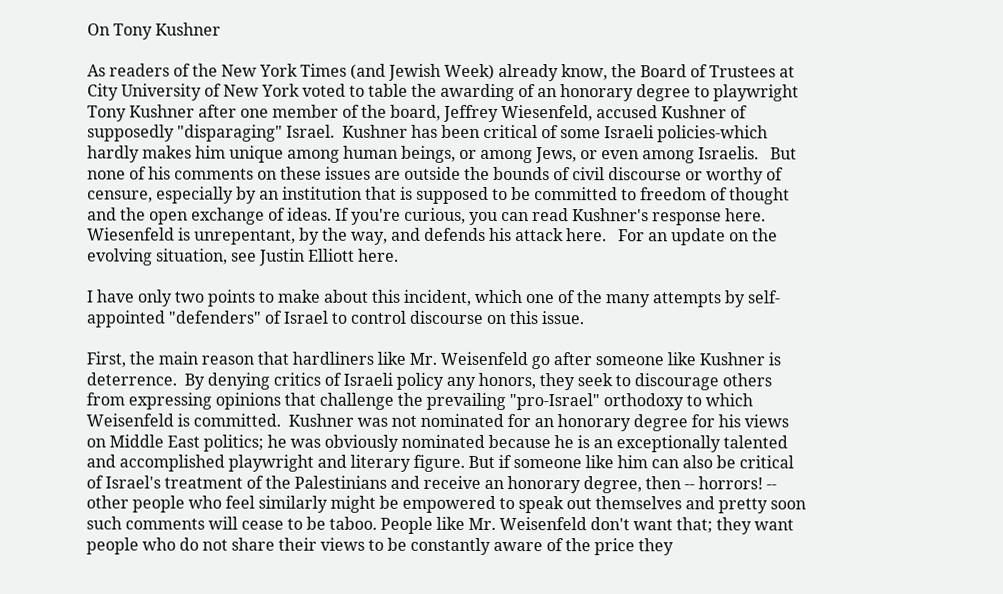On Tony Kushner

As readers of the New York Times (and Jewish Week) already know, the Board of Trustees at City University of New York voted to table the awarding of an honorary degree to playwright Tony Kushner after one member of the board, Jeffrey Wiesenfeld, accused Kushner of supposedly "disparaging" Israel.  Kushner has been critical of some Israeli policies-which hardly makes him unique among human beings, or among Jews, or even among Israelis.   But none of his comments on these issues are outside the bounds of civil discourse or worthy of censure, especially by an institution that is supposed to be committed to freedom of thought and the open exchange of ideas. If you're curious, you can read Kushner's response here.   Wiesenfeld is unrepentant, by the way, and defends his attack here.   For an update on the evolving situation, see Justin Elliott here.

I have only two points to make about this incident, which one of the many attempts by self-appointed "defenders" of Israel to control discourse on this issue.

First, the main reason that hardliners like Mr. Weisenfeld go after someone like Kushner is deterrence.  By denying critics of Israeli policy any honors, they seek to discourage others from expressing opinions that challenge the prevailing "pro-Israel" orthodoxy to which Weisenfeld is committed.  Kushner was not nominated for an honorary degree for his views on Middle East politics; he was obviously nominated because he is an exceptionally talented and accomplished playwright and literary figure. But if someone like him can also be critical of Israel's treatment of the Palestinians and receive an honorary degree, then -- horrors! -- other people who feel similarly might be empowered to speak out themselves and pretty soon such comments will cease to be taboo. People like Mr. Weisenfeld don't want that; they want people who do not share their views to be constantly aware of the price they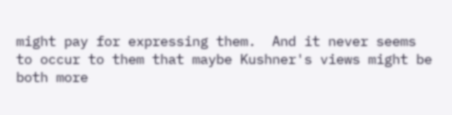might pay for expressing them.  And it never seems to occur to them that maybe Kushner's views might be both more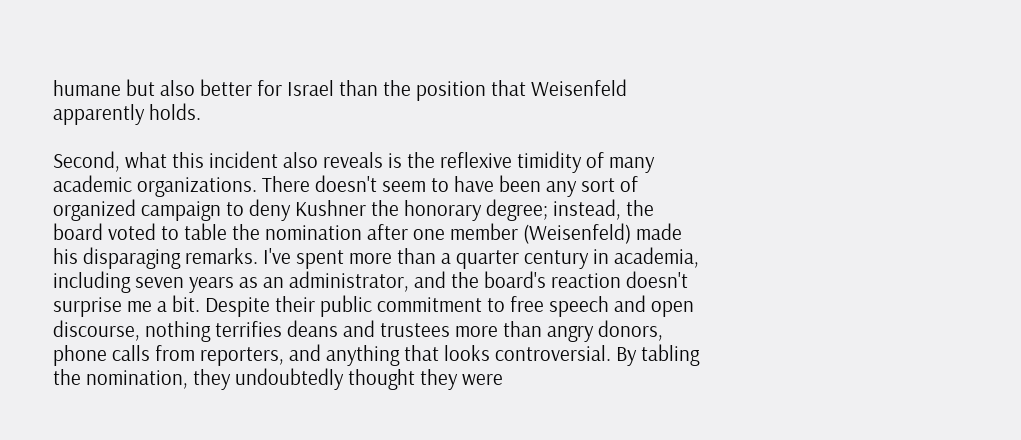humane but also better for Israel than the position that Weisenfeld apparently holds.

Second, what this incident also reveals is the reflexive timidity of many academic organizations. There doesn't seem to have been any sort of organized campaign to deny Kushner the honorary degree; instead, the board voted to table the nomination after one member (Weisenfeld) made his disparaging remarks. I've spent more than a quarter century in academia, including seven years as an administrator, and the board's reaction doesn't surprise me a bit. Despite their public commitment to free speech and open discourse, nothing terrifies deans and trustees more than angry donors, phone calls from reporters, and anything that looks controversial. By tabling the nomination, they undoubtedly thought they were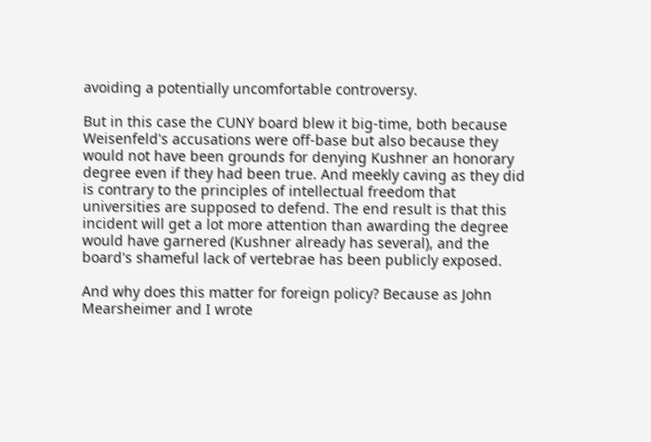avoiding a potentially uncomfortable controversy.

But in this case the CUNY board blew it big-time, both because Weisenfeld's accusations were off-base but also because they would not have been grounds for denying Kushner an honorary degree even if they had been true. And meekly caving as they did is contrary to the principles of intellectual freedom that universities are supposed to defend. The end result is that this incident will get a lot more attention than awarding the degree would have garnered (Kushner already has several), and the board's shameful lack of vertebrae has been publicly exposed.

And why does this matter for foreign policy? Because as John Mearsheimer and I wrote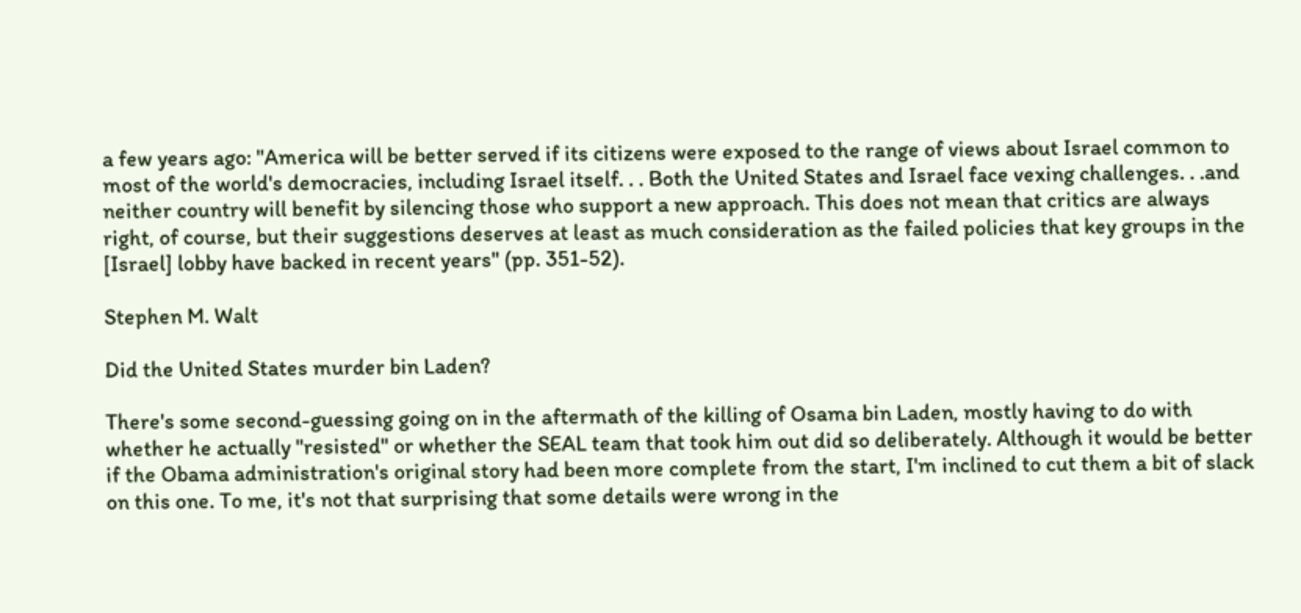a few years ago: "America will be better served if its citizens were exposed to the range of views about Israel common to most of the world's democracies, including Israel itself. . . Both the United States and Israel face vexing challenges. . .and neither country will benefit by silencing those who support a new approach. This does not mean that critics are always right, of course, but their suggestions deserves at least as much consideration as the failed policies that key groups in the [Israel] lobby have backed in recent years" (pp. 351-52).

Stephen M. Walt

Did the United States murder bin Laden?

There's some second-guessing going on in the aftermath of the killing of Osama bin Laden, mostly having to do with whether he actually "resisted" or whether the SEAL team that took him out did so deliberately. Although it would be better if the Obama administration's original story had been more complete from the start, I'm inclined to cut them a bit of slack on this one. To me, it's not that surprising that some details were wrong in the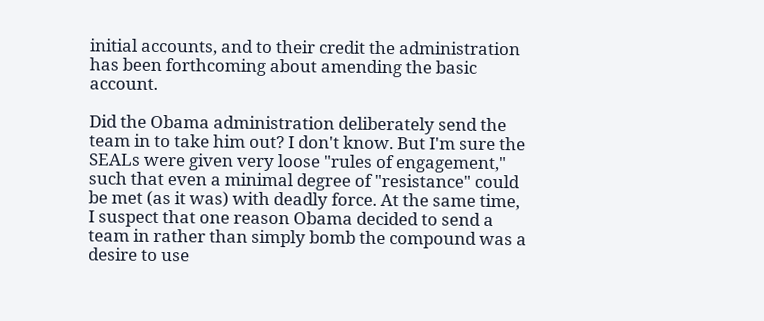initial accounts, and to their credit the administration has been forthcoming about amending the basic account.

Did the Obama administration deliberately send the team in to take him out? I don't know. But I'm sure the SEALs were given very loose "rules of engagement," such that even a minimal degree of "resistance" could be met (as it was) with deadly force. At the same time, I suspect that one reason Obama decided to send a team in rather than simply bomb the compound was a desire to use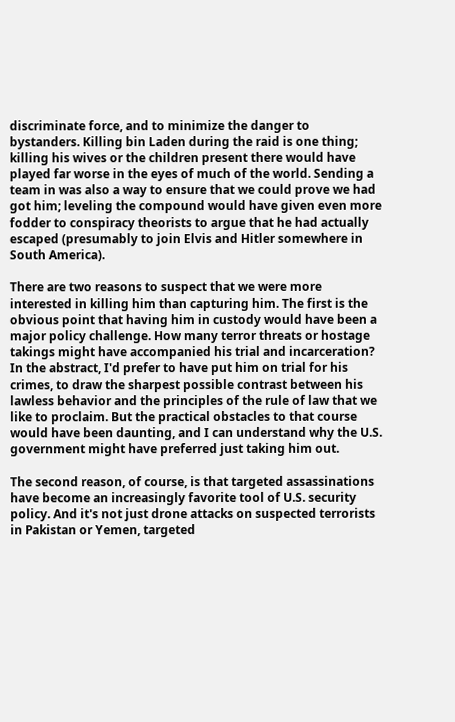discriminate force, and to minimize the danger to bystanders. Killing bin Laden during the raid is one thing; killing his wives or the children present there would have played far worse in the eyes of much of the world. Sending a team in was also a way to ensure that we could prove we had got him; leveling the compound would have given even more fodder to conspiracy theorists to argue that he had actually escaped (presumably to join Elvis and Hitler somewhere in South America).

There are two reasons to suspect that we were more interested in killing him than capturing him. The first is the obvious point that having him in custody would have been a major policy challenge. How many terror threats or hostage takings might have accompanied his trial and incarceration? In the abstract, I'd prefer to have put him on trial for his crimes, to draw the sharpest possible contrast between his lawless behavior and the principles of the rule of law that we like to proclaim. But the practical obstacles to that course would have been daunting, and I can understand why the U.S. government might have preferred just taking him out.

The second reason, of course, is that targeted assassinations have become an increasingly favorite tool of U.S. security policy. And it's not just drone attacks on suspected terrorists in Pakistan or Yemen, targeted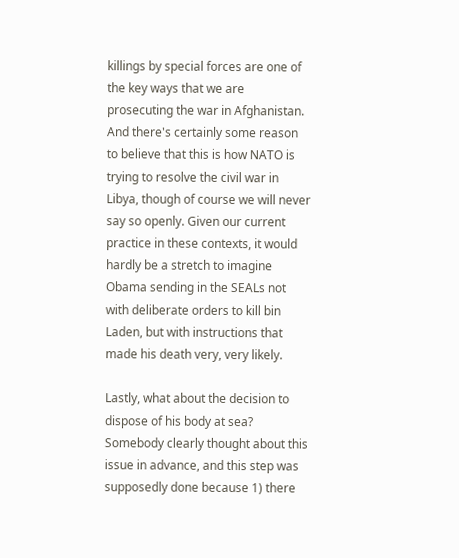killings by special forces are one of the key ways that we are prosecuting the war in Afghanistan. And there's certainly some reason to believe that this is how NATO is trying to resolve the civil war in Libya, though of course we will never say so openly. Given our current practice in these contexts, it would hardly be a stretch to imagine Obama sending in the SEALs not with deliberate orders to kill bin Laden, but with instructions that made his death very, very likely.

Lastly, what about the decision to dispose of his body at sea? Somebody clearly thought about this issue in advance, and this step was supposedly done because 1) there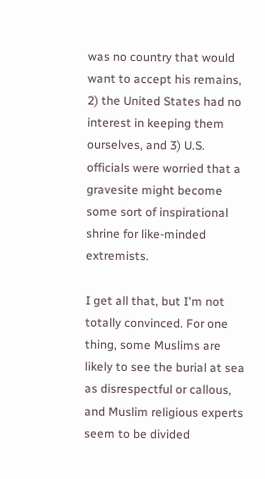was no country that would want to accept his remains, 2) the United States had no interest in keeping them ourselves, and 3) U.S. officials were worried that a gravesite might become some sort of inspirational shrine for like-minded extremists.

I get all that, but I'm not totally convinced. For one thing, some Muslims are likely to see the burial at sea as disrespectful or callous, and Muslim religious experts seem to be divided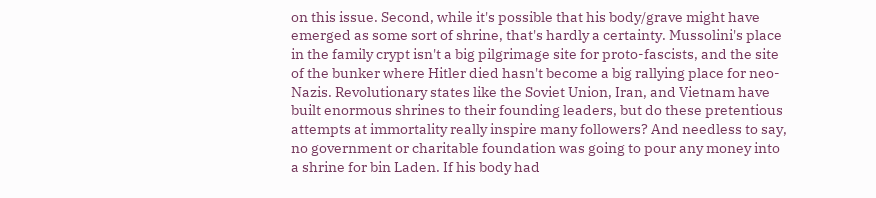on this issue. Second, while it's possible that his body/grave might have emerged as some sort of shrine, that's hardly a certainty. Mussolini's place in the family crypt isn't a big pilgrimage site for proto-fascists, and the site of the bunker where Hitler died hasn't become a big rallying place for neo-Nazis. Revolutionary states like the Soviet Union, Iran, and Vietnam have built enormous shrines to their founding leaders, but do these pretentious attempts at immortality really inspire many followers? And needless to say, no government or charitable foundation was going to pour any money into a shrine for bin Laden. If his body had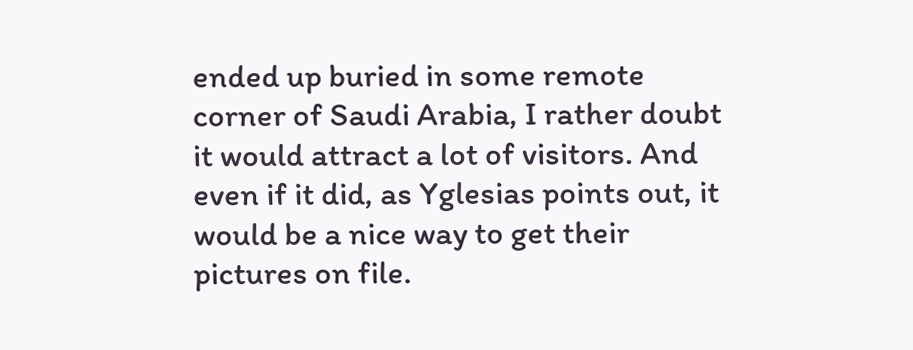ended up buried in some remote corner of Saudi Arabia, I rather doubt it would attract a lot of visitors. And even if it did, as Yglesias points out, it would be a nice way to get their pictures on file.